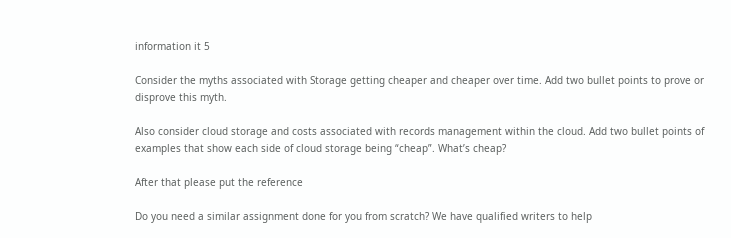information it 5

Consider the myths associated with Storage getting cheaper and cheaper over time. Add two bullet points to prove or disprove this myth.

Also consider cloud storage and costs associated with records management within the cloud. Add two bullet points of examples that show each side of cloud storage being “cheap”. What’s cheap?

After that please put the reference

Do you need a similar assignment done for you from scratch? We have qualified writers to help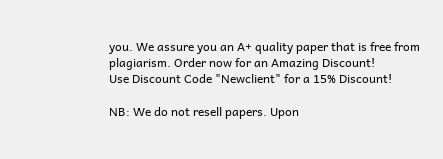you. We assure you an A+ quality paper that is free from plagiarism. Order now for an Amazing Discount!
Use Discount Code "Newclient" for a 15% Discount!

NB: We do not resell papers. Upon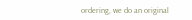ordering, we do an original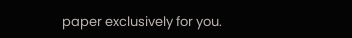paper exclusively for you.